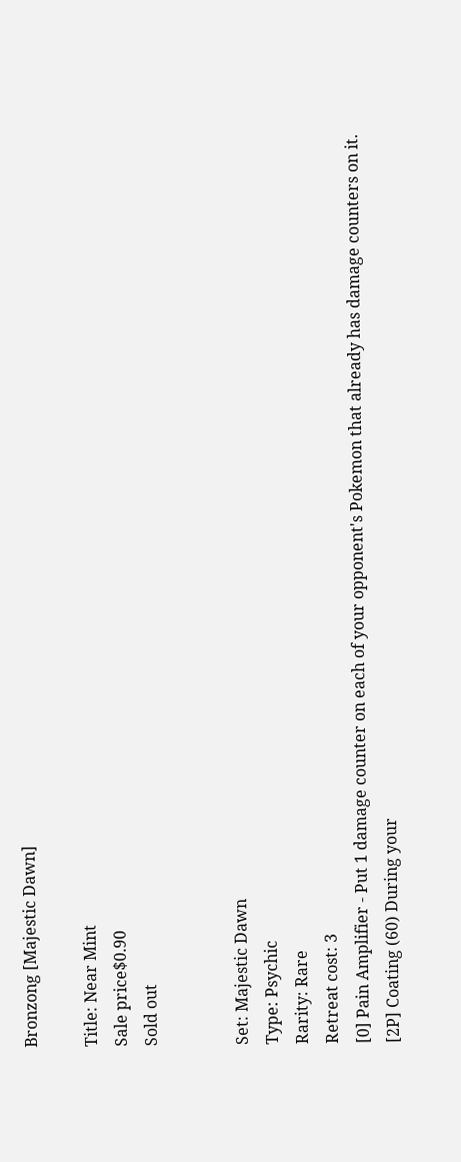Bronzong [Majestic Dawn]

Title: Near Mint
Sale price$0.90
Sold out


Set: Majestic Dawn
Type: Psychic
Rarity: Rare
Retreat cost: 3
[0] Pain Amplifier - Put 1 damage counter on each of your opponent's Pokemon that already has damage counters on it.
[2P] Coating (60) During your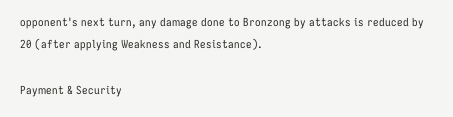opponent's next turn, any damage done to Bronzong by attacks is reduced by 20 (after applying Weakness and Resistance).

Payment & Security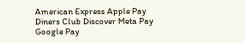American Express Apple Pay Diners Club Discover Meta Pay Google Pay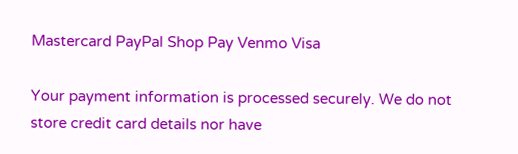Mastercard PayPal Shop Pay Venmo Visa

Your payment information is processed securely. We do not store credit card details nor have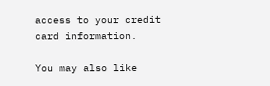access to your credit card information.

You may also like